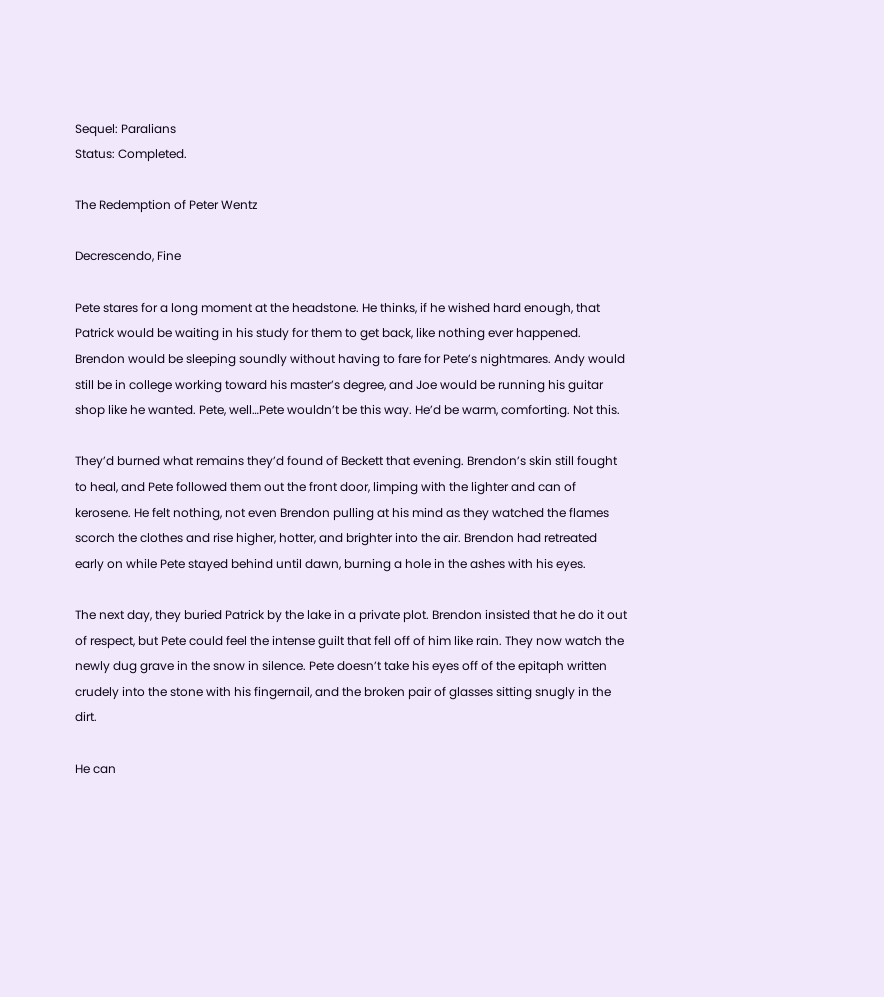Sequel: Paralians
Status: Completed.

The Redemption of Peter Wentz

Decrescendo, Fine

Pete stares for a long moment at the headstone. He thinks, if he wished hard enough, that Patrick would be waiting in his study for them to get back, like nothing ever happened. Brendon would be sleeping soundly without having to fare for Pete’s nightmares. Andy would still be in college working toward his master’s degree, and Joe would be running his guitar shop like he wanted. Pete, well…Pete wouldn’t be this way. He’d be warm, comforting. Not this.

They’d burned what remains they’d found of Beckett that evening. Brendon’s skin still fought to heal, and Pete followed them out the front door, limping with the lighter and can of kerosene. He felt nothing, not even Brendon pulling at his mind as they watched the flames scorch the clothes and rise higher, hotter, and brighter into the air. Brendon had retreated early on while Pete stayed behind until dawn, burning a hole in the ashes with his eyes.

The next day, they buried Patrick by the lake in a private plot. Brendon insisted that he do it out of respect, but Pete could feel the intense guilt that fell off of him like rain. They now watch the newly dug grave in the snow in silence. Pete doesn’t take his eyes off of the epitaph written crudely into the stone with his fingernail, and the broken pair of glasses sitting snugly in the dirt.

He can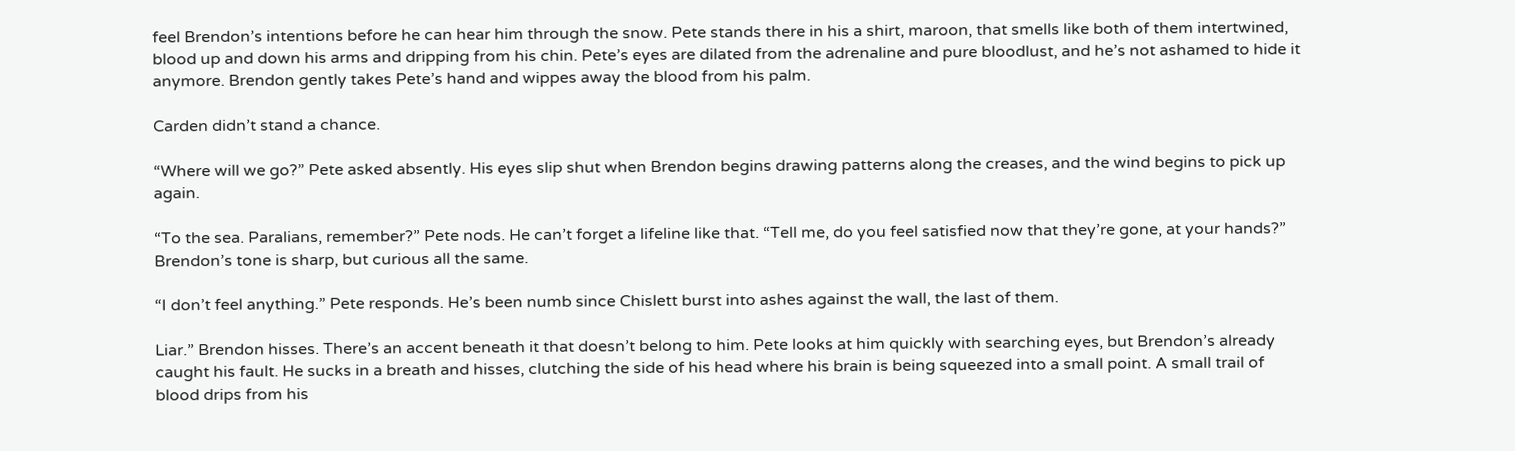feel Brendon’s intentions before he can hear him through the snow. Pete stands there in his a shirt, maroon, that smells like both of them intertwined, blood up and down his arms and dripping from his chin. Pete’s eyes are dilated from the adrenaline and pure bloodlust, and he’s not ashamed to hide it anymore. Brendon gently takes Pete’s hand and wippes away the blood from his palm.

Carden didn’t stand a chance.

“Where will we go?” Pete asked absently. His eyes slip shut when Brendon begins drawing patterns along the creases, and the wind begins to pick up again.

“To the sea. Paralians, remember?” Pete nods. He can’t forget a lifeline like that. “Tell me, do you feel satisfied now that they’re gone, at your hands?” Brendon’s tone is sharp, but curious all the same.

“I don’t feel anything.” Pete responds. He’s been numb since Chislett burst into ashes against the wall, the last of them.

Liar.” Brendon hisses. There’s an accent beneath it that doesn’t belong to him. Pete looks at him quickly with searching eyes, but Brendon’s already caught his fault. He sucks in a breath and hisses, clutching the side of his head where his brain is being squeezed into a small point. A small trail of blood drips from his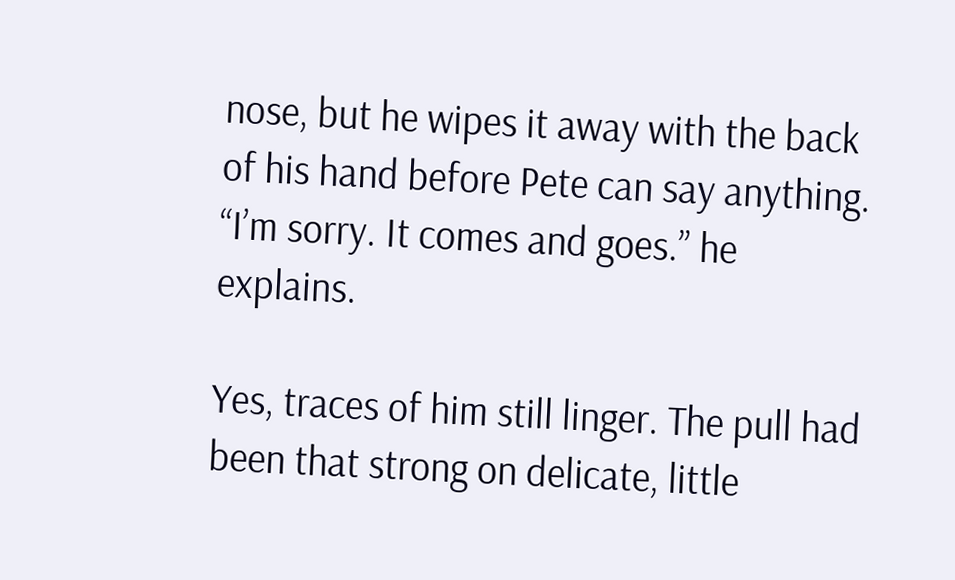nose, but he wipes it away with the back of his hand before Pete can say anything. “I’m sorry. It comes and goes.” he explains.

Yes, traces of him still linger. The pull had been that strong on delicate, little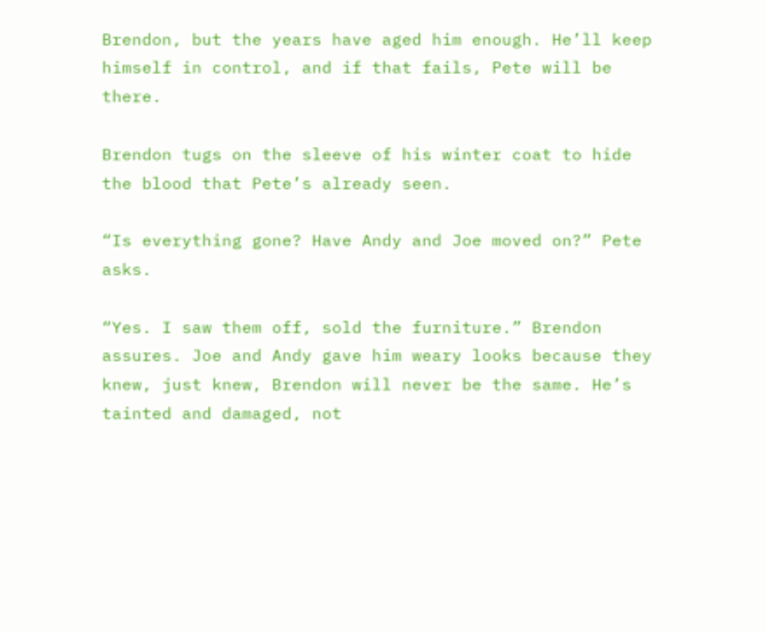Brendon, but the years have aged him enough. He’ll keep himself in control, and if that fails, Pete will be there.

Brendon tugs on the sleeve of his winter coat to hide the blood that Pete’s already seen.

“Is everything gone? Have Andy and Joe moved on?” Pete asks.

“Yes. I saw them off, sold the furniture.” Brendon assures. Joe and Andy gave him weary looks because they knew, just knew, Brendon will never be the same. He’s tainted and damaged, not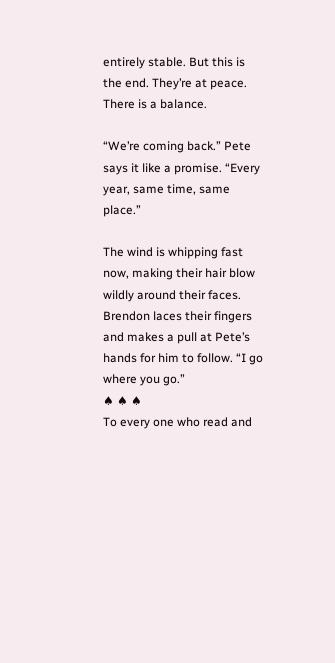entirely stable. But this is the end. They’re at peace. There is a balance.

“We’re coming back.” Pete says it like a promise. “Every year, same time, same place.”

The wind is whipping fast now, making their hair blow wildly around their faces. Brendon laces their fingers and makes a pull at Pete’s hands for him to follow. “I go where you go.”
♠ ♠ ♠
To every one who read and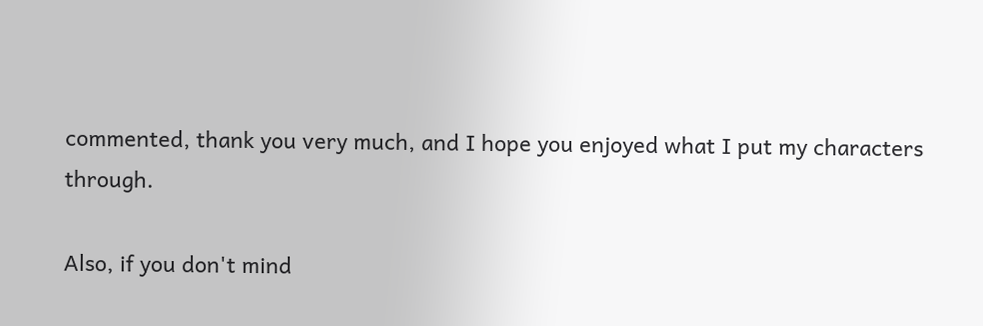commented, thank you very much, and I hope you enjoyed what I put my characters through.

Also, if you don't mind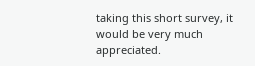taking this short survey, it would be very much appreciated.